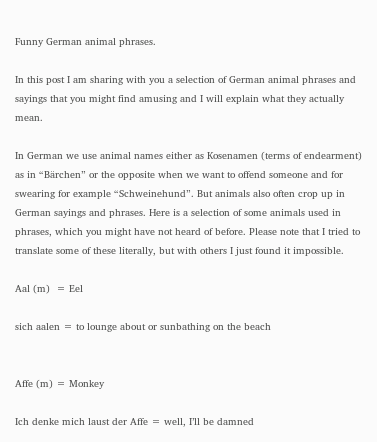Funny German animal phrases.

In this post I am sharing with you a selection of German animal phrases and sayings that you might find amusing and I will explain what they actually mean.

In German we use animal names either as Kosenamen (terms of endearment) as in “Bärchen” or the opposite when we want to offend someone and for swearing for example “Schweinehund”. But animals also often crop up in German sayings and phrases. Here is a selection of some animals used in phrases, which you might have not heard of before. Please note that I tried to translate some of these literally, but with others I just found it impossible.

Aal (m)  = Eel

sich aalen = to lounge about or sunbathing on the beach


Affe (m) = Monkey

Ich denke mich laust der Affe = well, I’ll be damned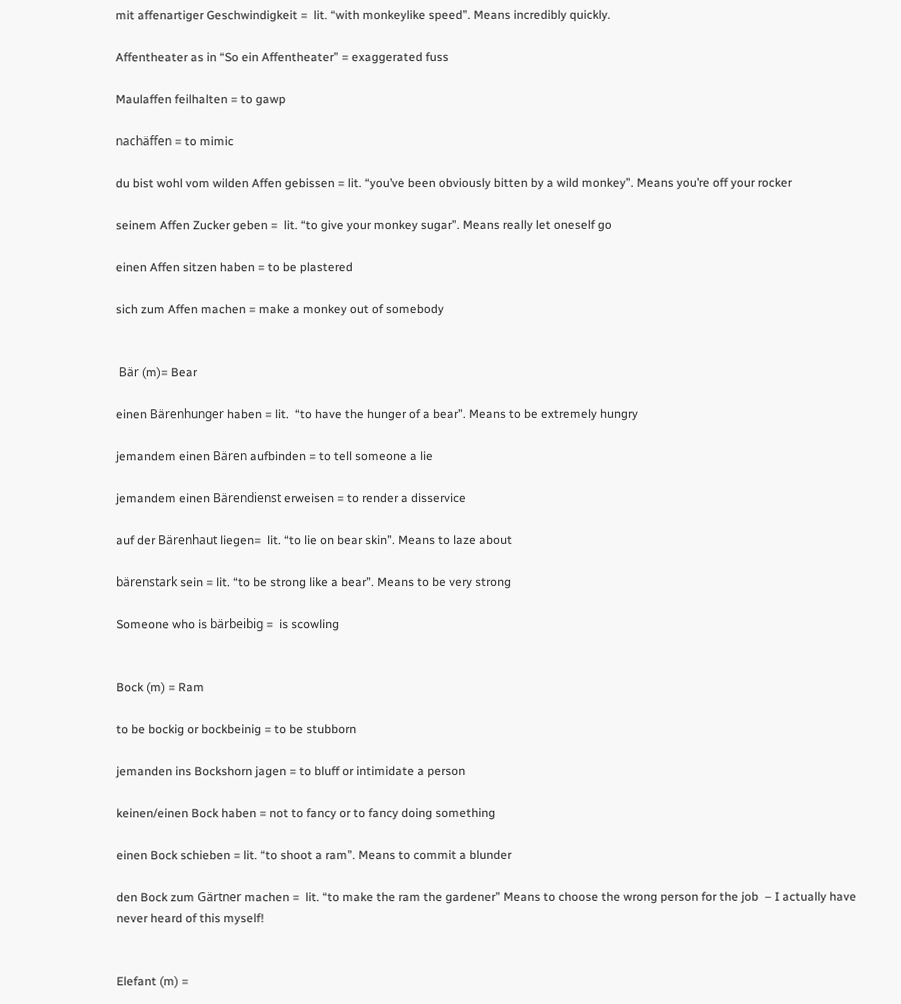mit affenartiger Geschwindigkeit =  lit. “with monkeylike speed”. Means incredibly quickly.

Affentheater as in “So ein Affentheater” = exaggerated fuss

Maulaffen feilhalten = to gawp

nachäffen = to mimic

du bist wohl vom wilden Affen gebissen = lit. “you’ve been obviously bitten by a wild monkey”. Means you’re off your rocker

seinem Affen Zucker geben =  lit. “to give your monkey sugar”. Means really let oneself go

einen Affen sitzen haben = to be plastered

sich zum Affen machen = make a monkey out of somebody


 Bär (m)= Bear

einen Bärenhunger haben = lit.  “to have the hunger of a bear”. Means to be extremely hungry

jemandem einen Bären aufbinden = to tell someone a lie

jemandem einen Bärendienst erweisen = to render a disservice

auf der Bärenhaut liegen=  lit. “to lie on bear skin”. Means to laze about

bärenstark sein = lit. “to be strong like a bear”. Means to be very strong

Someone who is bärbeibig =  is scowling


Bock (m) = Ram

to be bockig or bockbeinig = to be stubborn

jemanden ins Bockshorn jagen = to bluff or intimidate a person

keinen/einen Bock haben = not to fancy or to fancy doing something

einen Bock schieben = lit. “to shoot a ram”. Means to commit a blunder

den Bock zum Gärtner machen =  lit. “to make the ram the gardener” Means to choose the wrong person for the job  – I actually have never heard of this myself!


Elefant (m) =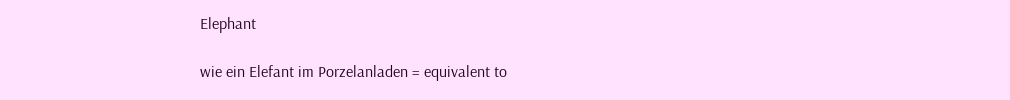Elephant

wie ein Elefant im Porzelanladen = equivalent to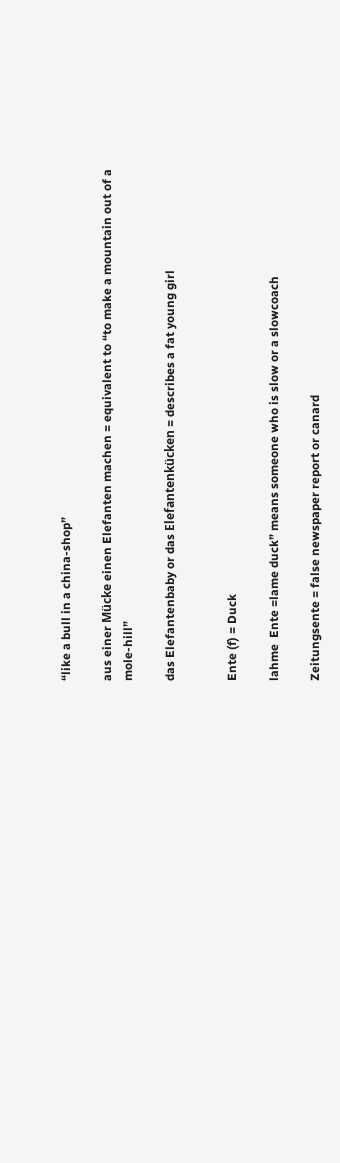“like a bull in a china-shop”

aus einer Mücke einen Elefanten machen = equivalent to “to make a mountain out of a mole-hill”

das Elefantenbaby or das Elefantenkücken = describes a fat young girl


Ente (f) = Duck

lahme  Ente =lame duck” means someone who is slow or a slowcoach

Zeitungsente = false newspaper report or canard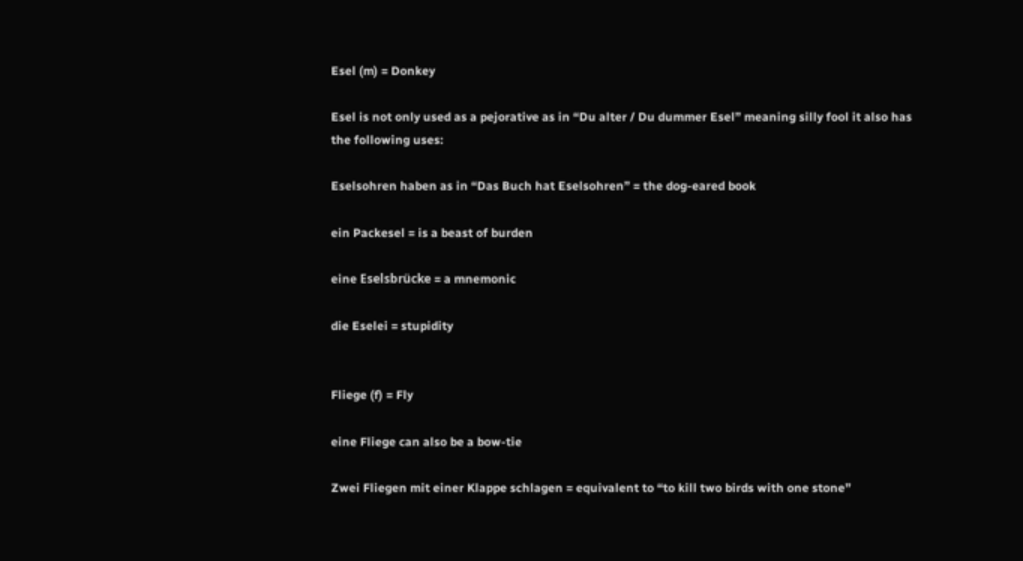Esel (m) = Donkey

Esel is not only used as a pejorative as in “Du alter / Du dummer Esel” meaning silly fool it also has the following uses:

Eselsohren haben as in “Das Buch hat Eselsohren” = the dog-eared book

ein Packesel = is a beast of burden

eine Eselsbrücke = a mnemonic

die Eselei = stupidity


Fliege (f) = Fly

eine Fliege can also be a bow-tie

Zwei Fliegen mit einer Klappe schlagen = equivalent to “to kill two birds with one stone”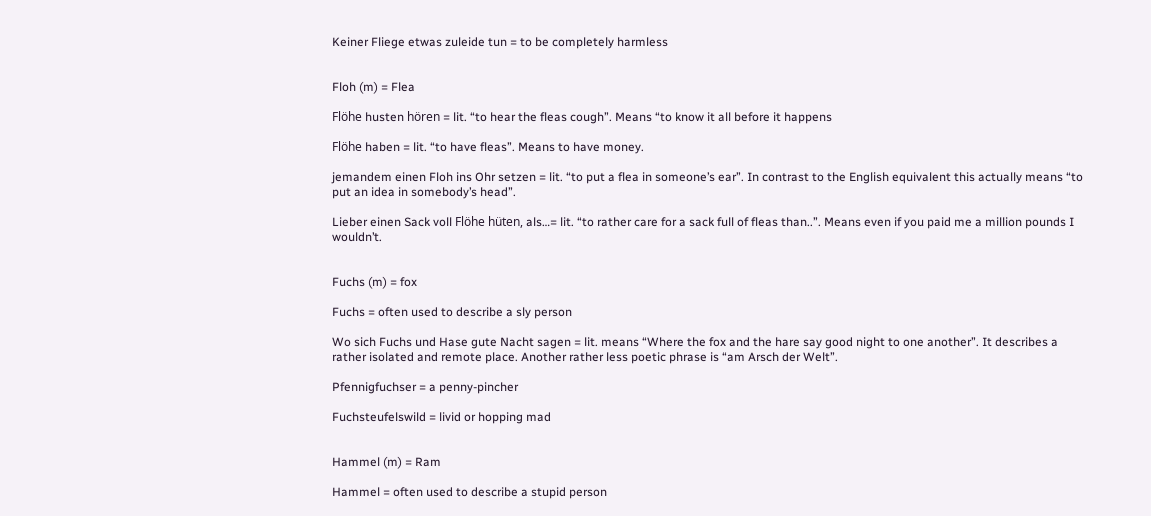Keiner Fliege etwas zuleide tun = to be completely harmless


Floh (m) = Flea

Flöhe husten hören = lit. “to hear the fleas cough”. Means “to know it all before it happens

Flöhe haben = lit. “to have fleas”. Means to have money.

jemandem einen Floh ins Ohr setzen = lit. “to put a flea in someone’s ear”. In contrast to the English equivalent this actually means “to put an idea in somebody’s head”.

Lieber einen Sack voll Flöhe hüten, als…= lit. “to rather care for a sack full of fleas than..”. Means even if you paid me a million pounds I wouldn’t.


Fuchs (m) = fox

Fuchs = often used to describe a sly person

Wo sich Fuchs und Hase gute Nacht sagen = lit. means “Where the fox and the hare say good night to one another”. It describes a rather isolated and remote place. Another rather less poetic phrase is “am Arsch der Welt”.

Pfennigfuchser = a penny-pincher

Fuchsteufelswild = livid or hopping mad


Hammel (m) = Ram

Hammel = often used to describe a stupid person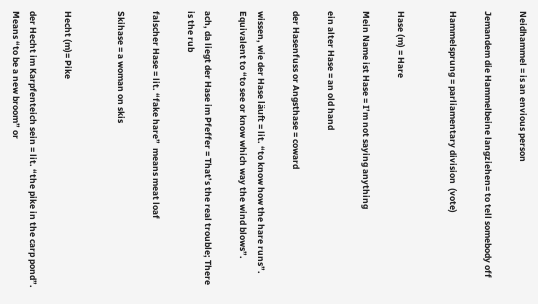Neidhammel = is an envious person

Jemandem die Hammelbeine langziehen= to tell somebody off

Hammelsprung = parliamentary division  (vote)


Hase (m) = Hare

Mein Name ist Hase = I’m not saying anything

ein alter Hase = an old hand

der Hasenfuss or Angsthase = coward

wissen, wie der Hase läuft = lit. “to know how the hare runs”. Equivalent to “to see or know which way the wind blows”.

ach, da liegt der Hase im Pfeffer = That’s the real trouble; There is the rub

falscher Hase = lit. “fake hare”  means meat loaf

Skihase = a woman on skis


Hecht (m)= Pike

der Hecht im Karpfenteich sein = lit. “the pike in the carp pond”. Means “to be a new broom” or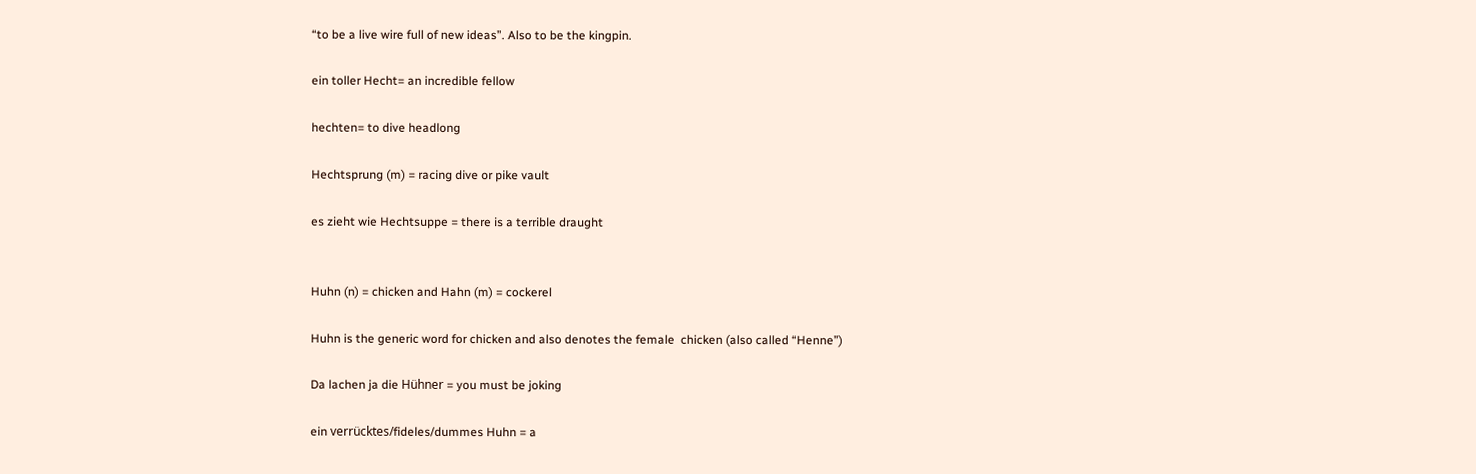“to be a live wire full of new ideas”. Also to be the kingpin.

ein toller Hecht= an incredible fellow

hechten= to dive headlong

Hechtsprung (m) = racing dive or pike vault

es zieht wie Hechtsuppe = there is a terrible draught


Huhn (n) = chicken and Hahn (m) = cockerel

Huhn is the generic word for chicken and also denotes the female  chicken (also called “Henne”)

Da lachen ja die Hühner = you must be joking

ein verrücktes/fideles/dummes Huhn = a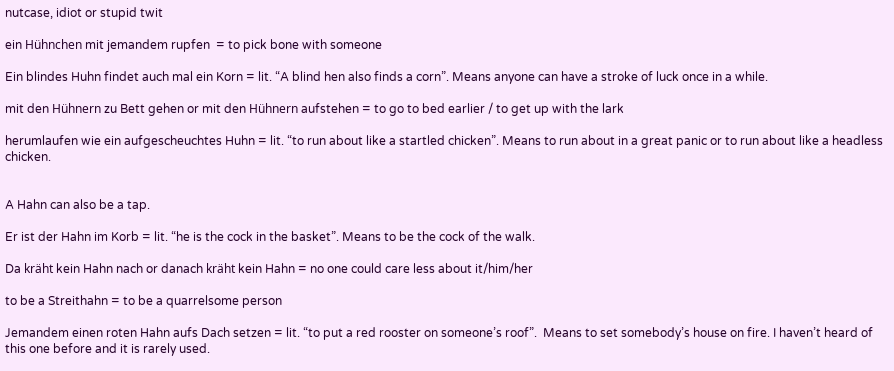nutcase, idiot or stupid twit

ein Hühnchen mit jemandem rupfen  = to pick bone with someone

Ein blindes Huhn findet auch mal ein Korn = lit. “A blind hen also finds a corn”. Means anyone can have a stroke of luck once in a while.

mit den Hühnern zu Bett gehen or mit den Hühnern aufstehen = to go to bed earlier / to get up with the lark

herumlaufen wie ein aufgescheuchtes Huhn = lit. “to run about like a startled chicken”. Means to run about in a great panic or to run about like a headless chicken.


A Hahn can also be a tap.

Er ist der Hahn im Korb = lit. “he is the cock in the basket”. Means to be the cock of the walk.

Da kräht kein Hahn nach or danach kräht kein Hahn = no one could care less about it/him/her

to be a Streithahn = to be a quarrelsome person

Jemandem einen roten Hahn aufs Dach setzen = lit. “to put a red rooster on someone’s roof”.  Means to set somebody’s house on fire. I haven’t heard of this one before and it is rarely used.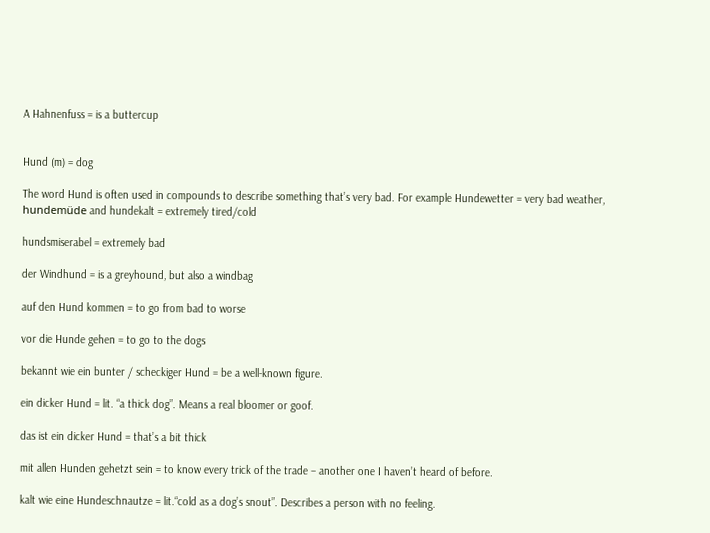A Hahnenfuss = is a buttercup


Hund (m) = dog

The word Hund is often used in compounds to describe something that’s very bad. For example Hundewetter = very bad weather, hundemüde and hundekalt = extremely tired/cold

hundsmiserabel = extremely bad

der Windhund = is a greyhound, but also a windbag

auf den Hund kommen = to go from bad to worse

vor die Hunde gehen = to go to the dogs

bekannt wie ein bunter / scheckiger Hund = be a well-known figure.

ein dicker Hund = lit. “a thick dog”. Means a real bloomer or goof.

das ist ein dicker Hund = that’s a bit thick

mit allen Hunden gehetzt sein = to know every trick of the trade – another one I haven’t heard of before.

kalt wie eine Hundeschnautze = lit.“cold as a dog’s snout”. Describes a person with no feeling.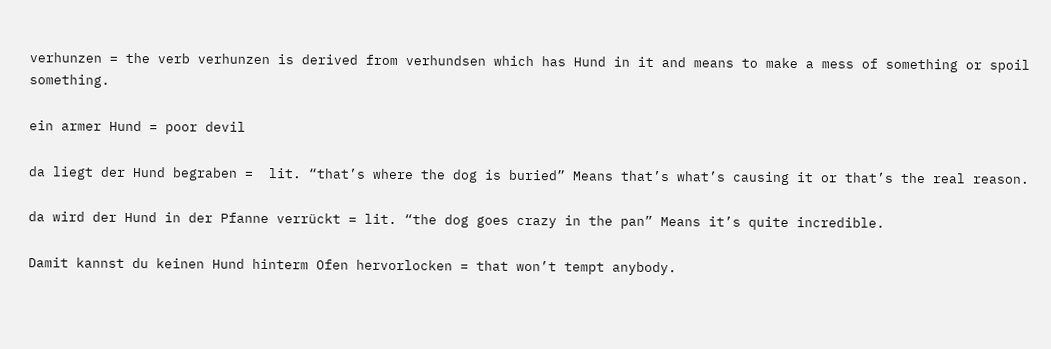verhunzen = the verb verhunzen is derived from verhundsen which has Hund in it and means to make a mess of something or spoil something.

ein armer Hund = poor devil

da liegt der Hund begraben =  lit. “that’s where the dog is buried” Means that’s what’s causing it or that’s the real reason.

da wird der Hund in der Pfanne verrückt = lit. “the dog goes crazy in the pan” Means it’s quite incredible.

Damit kannst du keinen Hund hinterm Ofen hervorlocken = that won’t tempt anybody.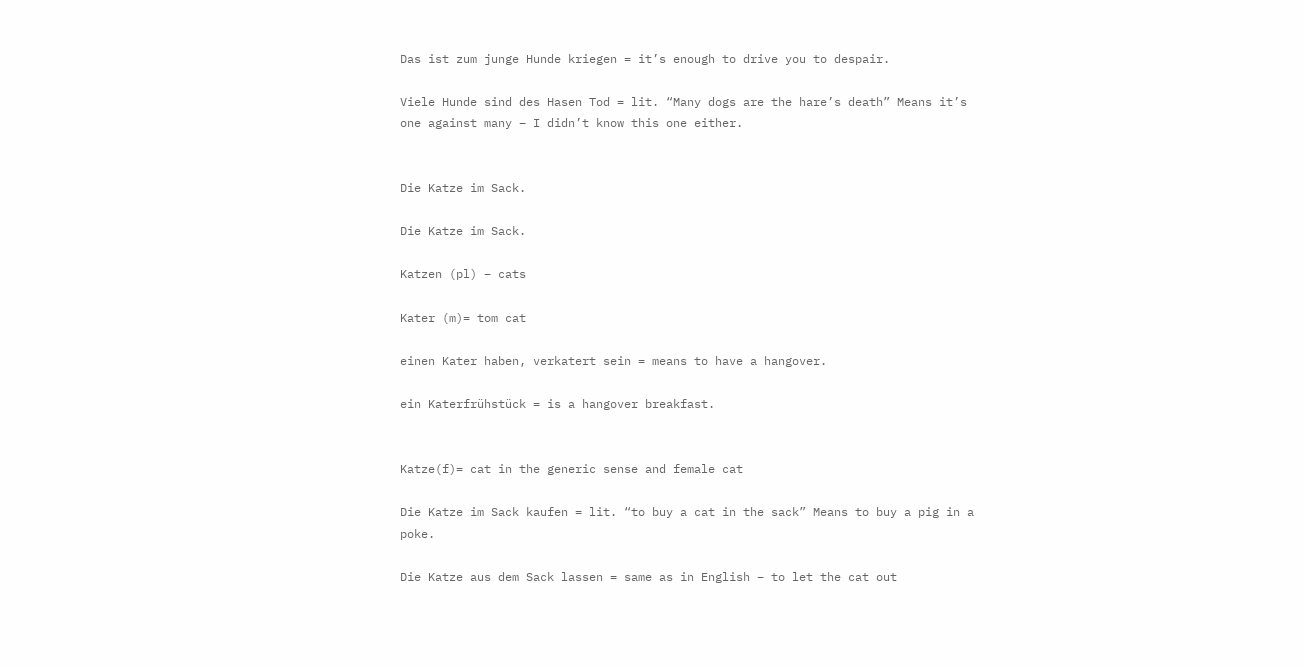Das ist zum junge Hunde kriegen = it’s enough to drive you to despair.

Viele Hunde sind des Hasen Tod = lit. “Many dogs are the hare’s death” Means it’s one against many – I didn’t know this one either.


Die Katze im Sack.

Die Katze im Sack.

Katzen (pl) – cats

Kater (m)= tom cat

einen Kater haben, verkatert sein = means to have a hangover.

ein Katerfrühstück = is a hangover breakfast.


Katze(f)= cat in the generic sense and female cat

Die Katze im Sack kaufen = lit. “to buy a cat in the sack” Means to buy a pig in a poke.

Die Katze aus dem Sack lassen = same as in English – to let the cat out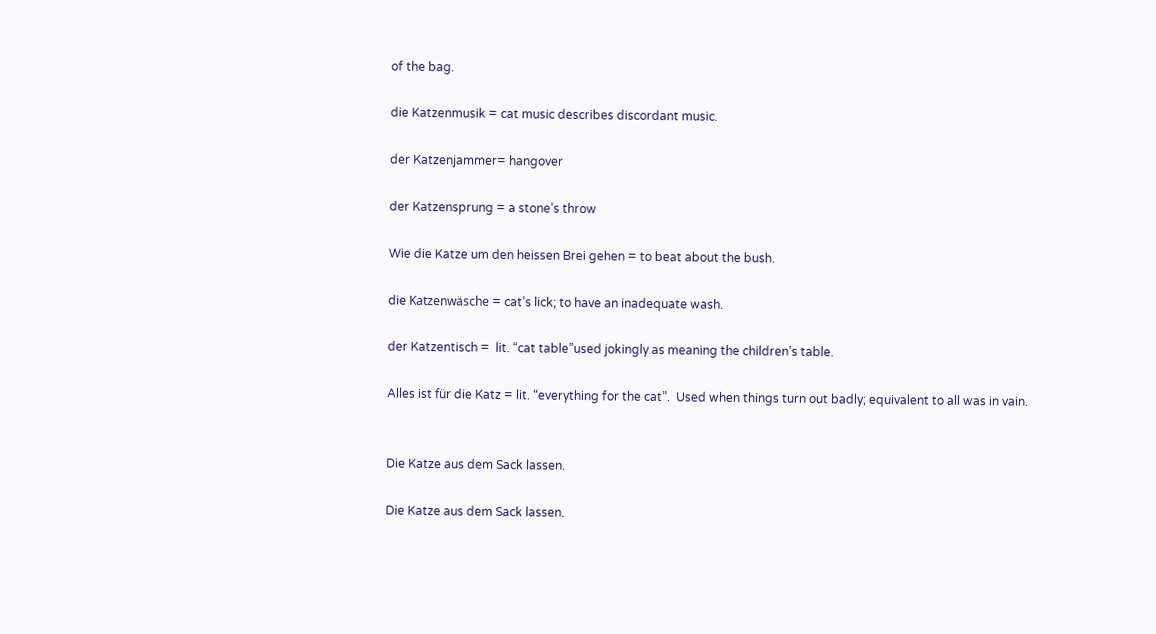of the bag.

die Katzenmusik = cat music describes discordant music.

der Katzenjammer= hangover

der Katzensprung = a stone’s throw

Wie die Katze um den heissen Brei gehen = to beat about the bush.

die Katzenwäsche = cat’s lick; to have an inadequate wash.

der Katzentisch =  lit. “cat table”used jokingly as meaning the children’s table.

Alles ist für die Katz = lit. “everything for the cat”.  Used when things turn out badly; equivalent to all was in vain.


Die Katze aus dem Sack lassen.

Die Katze aus dem Sack lassen.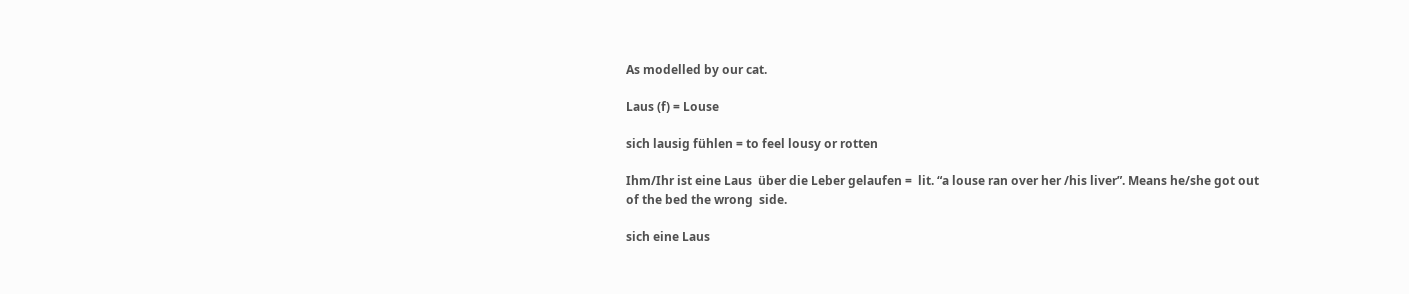As modelled by our cat.

Laus (f) = Louse

sich lausig fühlen = to feel lousy or rotten

Ihm/Ihr ist eine Laus  über die Leber gelaufen =  lit. “a louse ran over her /his liver”. Means he/she got out of the bed the wrong  side.

sich eine Laus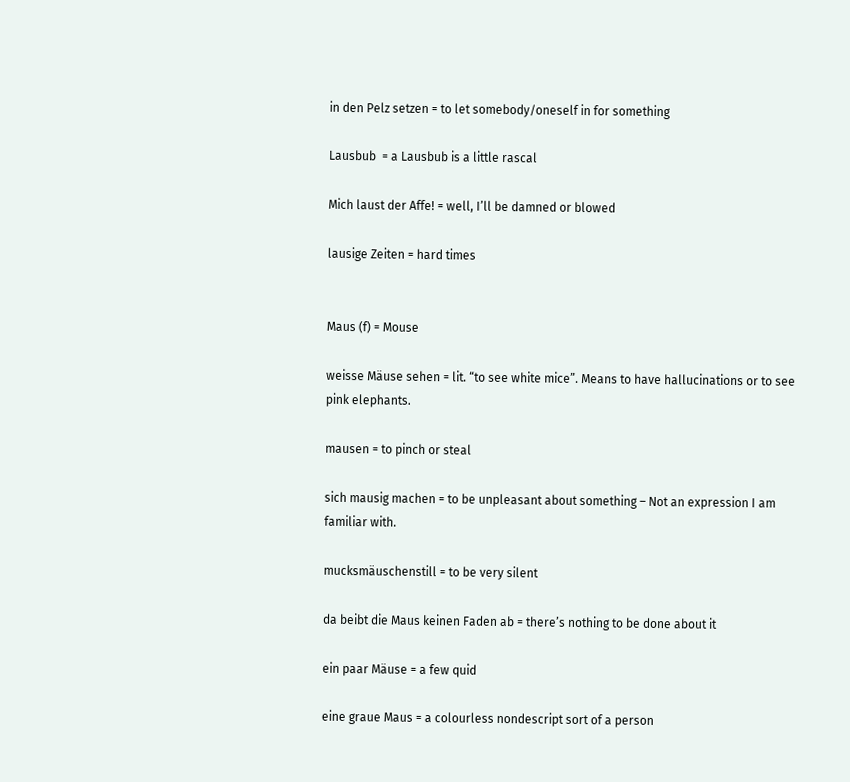in den Pelz setzen = to let somebody/oneself in for something

Lausbub  = a Lausbub is a little rascal

Mich laust der Affe! = well, I’ll be damned or blowed

lausige Zeiten = hard times


Maus (f) = Mouse

weisse Mäuse sehen = lit. “to see white mice”. Means to have hallucinations or to see pink elephants.

mausen = to pinch or steal

sich mausig machen = to be unpleasant about something – Not an expression I am familiar with.

mucksmäuschenstill = to be very silent

da beibt die Maus keinen Faden ab = there’s nothing to be done about it

ein paar Mäuse = a few quid

eine graue Maus = a colourless nondescript sort of a person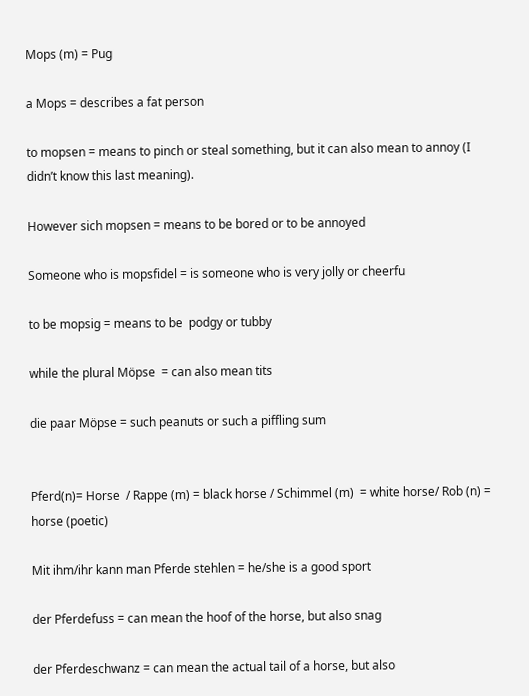Mops (m) = Pug

a Mops = describes a fat person

to mopsen = means to pinch or steal something, but it can also mean to annoy (I didn’t know this last meaning).

However sich mopsen = means to be bored or to be annoyed

Someone who is mopsfidel = is someone who is very jolly or cheerfu

to be mopsig = means to be  podgy or tubby

while the plural Möpse  = can also mean tits

die paar Möpse = such peanuts or such a piffling sum


Pferd(n)= Horse  / Rappe (m) = black horse / Schimmel (m)  = white horse/ Rob (n) = horse (poetic)

Mit ihm/ihr kann man Pferde stehlen = he/she is a good sport

der Pferdefuss = can mean the hoof of the horse, but also snag

der Pferdeschwanz = can mean the actual tail of a horse, but also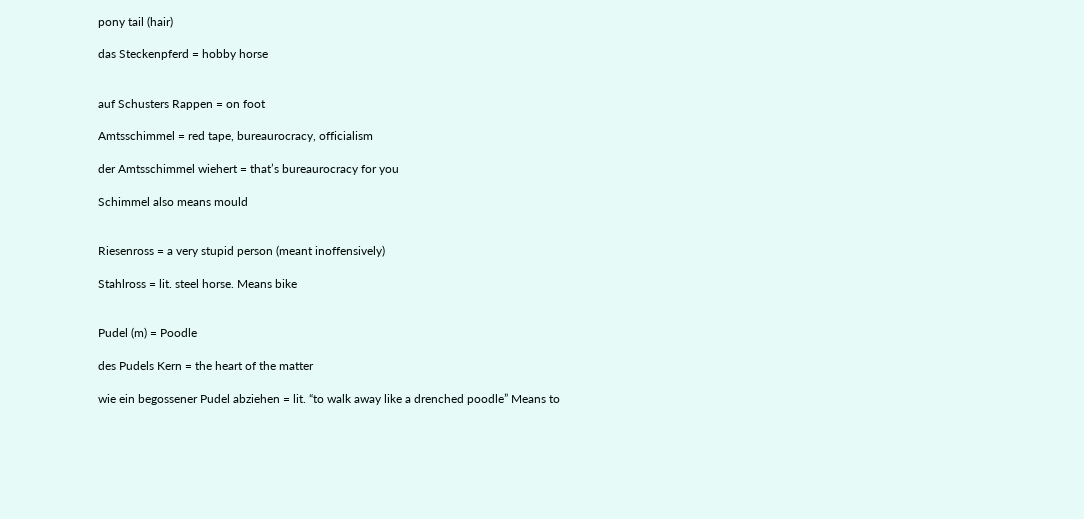pony tail (hair)

das Steckenpferd = hobby horse


auf Schusters Rappen = on foot

Amtsschimmel = red tape, bureaurocracy, officialism

der Amtsschimmel wiehert = that’s bureaurocracy for you

Schimmel also means mould


Riesenross = a very stupid person (meant inoffensively)

Stahlross = lit. steel horse. Means bike


Pudel (m) = Poodle

des Pudels Kern = the heart of the matter

wie ein begossener Pudel abziehen = lit. “to walk away like a drenched poodle” Means to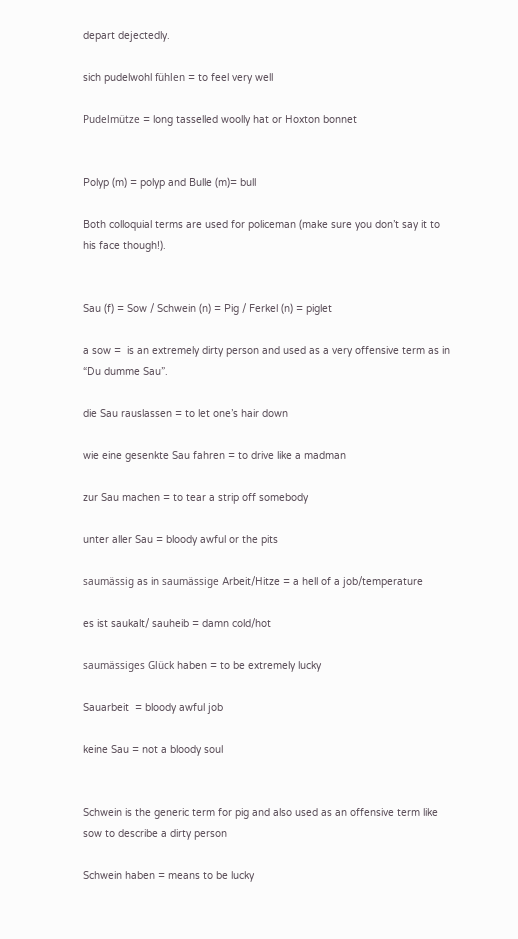depart dejectedly.

sich pudelwohl fühlen = to feel very well

Pudelmütze = long tasselled woolly hat or Hoxton bonnet


Polyp (m) = polyp and Bulle (m)= bull

Both colloquial terms are used for policeman (make sure you don’t say it to his face though!).


Sau (f) = Sow / Schwein (n) = Pig / Ferkel (n) = piglet

a sow =  is an extremely dirty person and used as a very offensive term as in “Du dumme Sau”.

die Sau rauslassen = to let one’s hair down

wie eine gesenkte Sau fahren = to drive like a madman

zur Sau machen = to tear a strip off somebody

unter aller Sau = bloody awful or the pits

saumässig as in saumässige Arbeit/Hitze = a hell of a job/temperature

es ist saukalt/ sauheib = damn cold/hot

saumässiges Glück haben = to be extremely lucky

Sauarbeit  = bloody awful job

keine Sau = not a bloody soul


Schwein is the generic term for pig and also used as an offensive term like sow to describe a dirty person

Schwein haben = means to be lucky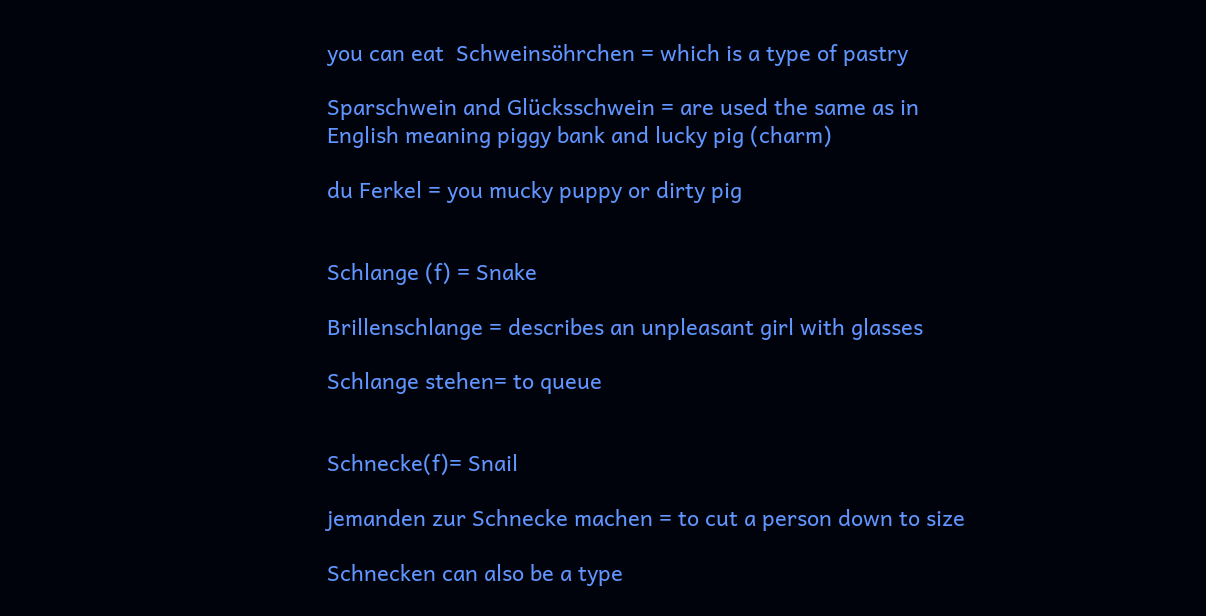you can eat  Schweinsöhrchen = which is a type of pastry

Sparschwein and Glücksschwein = are used the same as in English meaning piggy bank and lucky pig (charm)

du Ferkel = you mucky puppy or dirty pig


Schlange (f) = Snake

Brillenschlange = describes an unpleasant girl with glasses

Schlange stehen= to queue


Schnecke(f)= Snail

jemanden zur Schnecke machen = to cut a person down to size

Schnecken can also be a type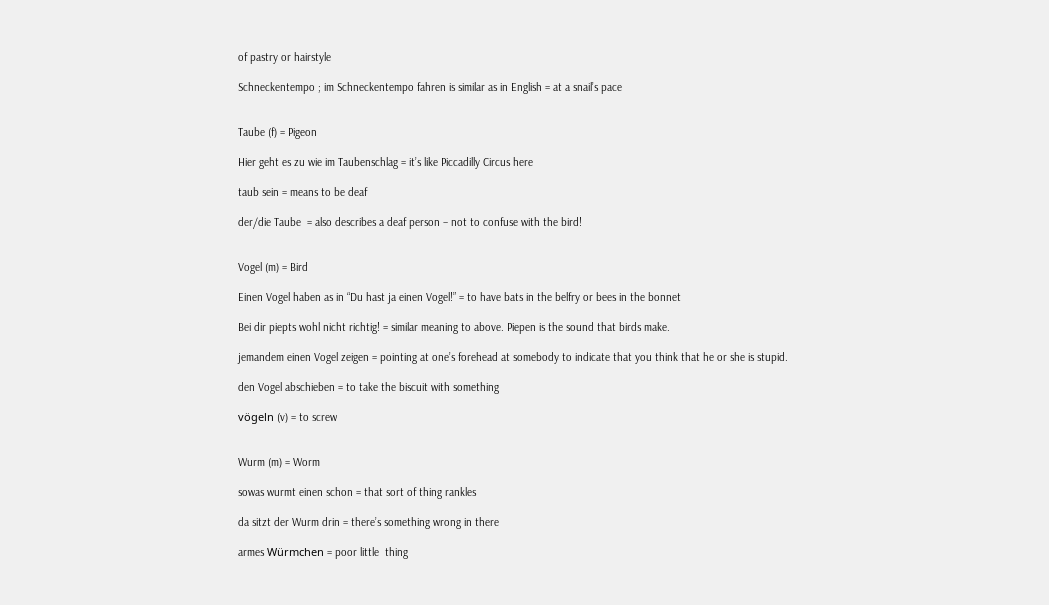of pastry or hairstyle

Schneckentempo ; im Schneckentempo fahren is similar as in English = at a snail’s pace


Taube (f) = Pigeon

Hier geht es zu wie im Taubenschlag = it’s like Piccadilly Circus here

taub sein = means to be deaf

der/die Taube  = also describes a deaf person – not to confuse with the bird!


Vogel (m) = Bird

Einen Vogel haben as in “Du hast ja einen Vogel!” = to have bats in the belfry or bees in the bonnet

Bei dir piepts wohl nicht richtig! = similar meaning to above. Piepen is the sound that birds make.

jemandem einen Vogel zeigen = pointing at one’s forehead at somebody to indicate that you think that he or she is stupid.

den Vogel abschieben = to take the biscuit with something

vögeln (v) = to screw


Wurm (m) = Worm

sowas wurmt einen schon = that sort of thing rankles

da sitzt der Wurm drin = there’s something wrong in there

armes Würmchen = poor little  thing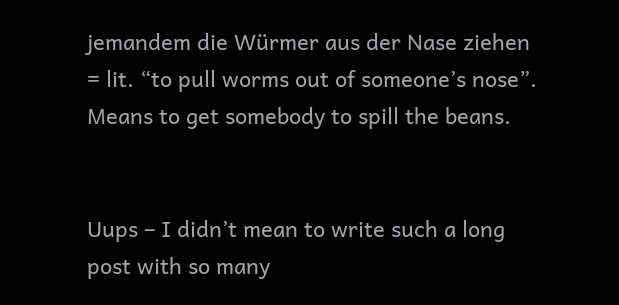jemandem die Würmer aus der Nase ziehen = lit. “to pull worms out of someone’s nose”. Means to get somebody to spill the beans.


Uups – I didn’t mean to write such a long post with so many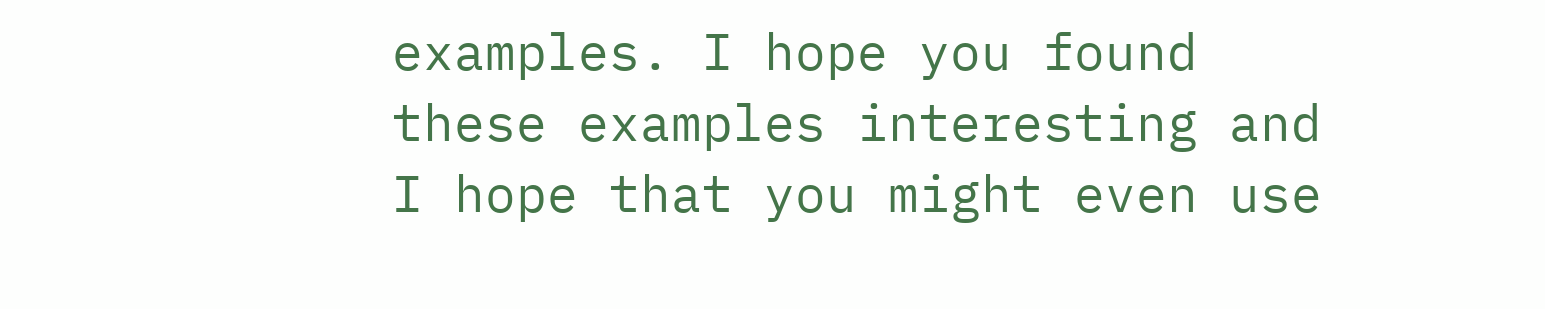examples. I hope you found these examples interesting and I hope that you might even use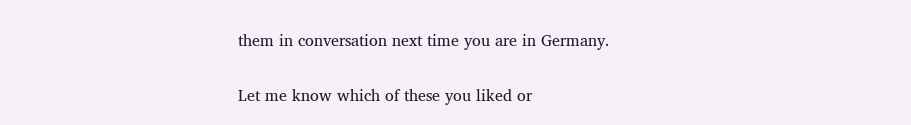them in conversation next time you are in Germany.

Let me know which of these you liked or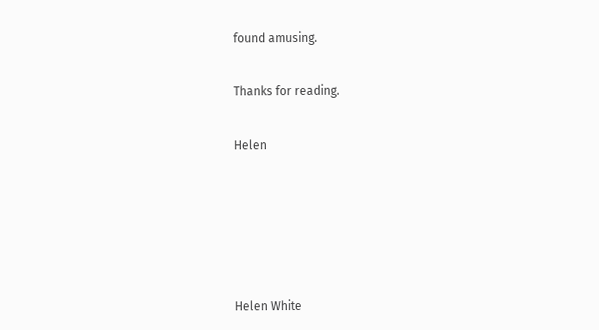found amusing.

Thanks for reading.

Helen





Helen White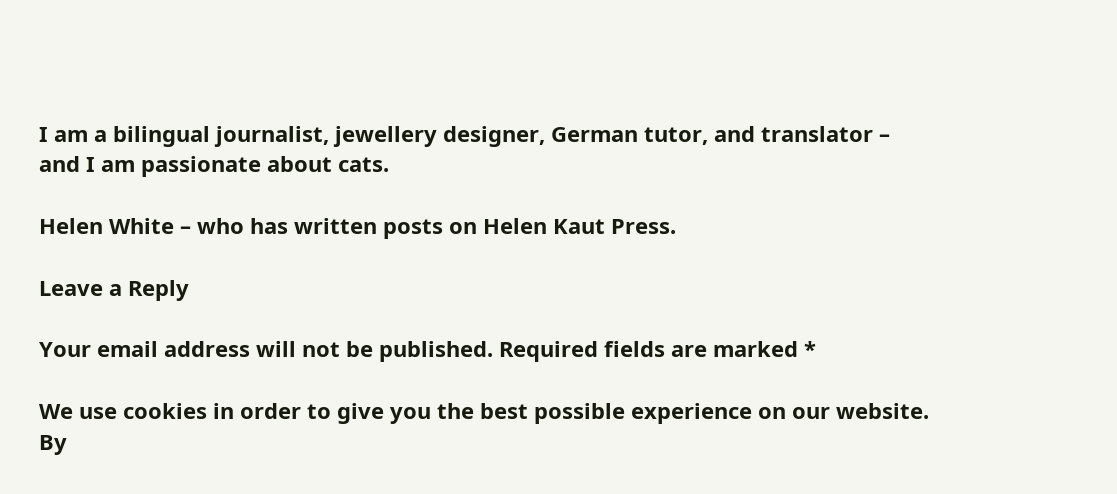I am a bilingual journalist, jewellery designer, German tutor, and translator – and I am passionate about cats.

Helen White – who has written posts on Helen Kaut Press.

Leave a Reply

Your email address will not be published. Required fields are marked *

We use cookies in order to give you the best possible experience on our website. By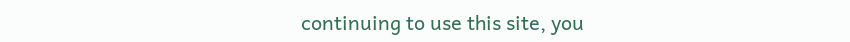continuing to use this site, you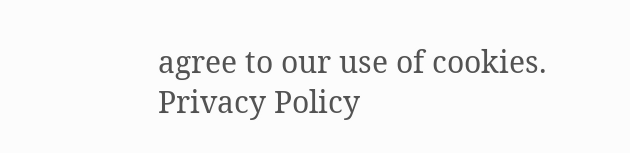agree to our use of cookies.
Privacy Policy